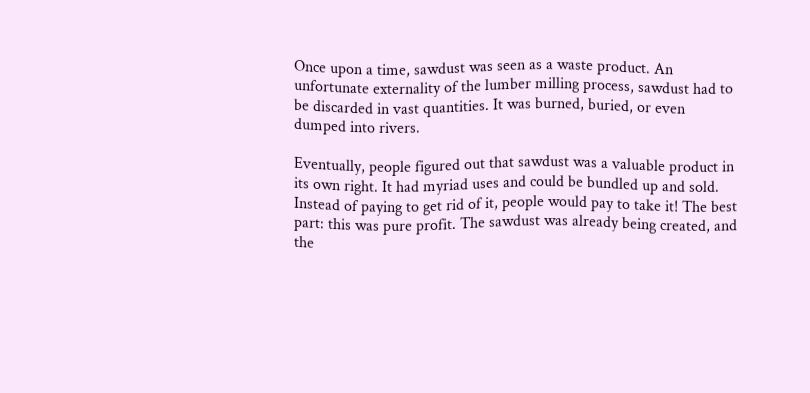Once upon a time, sawdust was seen as a waste product. An unfortunate externality of the lumber milling process, sawdust had to be discarded in vast quantities. It was burned, buried, or even dumped into rivers.

Eventually, people figured out that sawdust was a valuable product in its own right. It had myriad uses and could be bundled up and sold. Instead of paying to get rid of it, people would pay to take it! The best part: this was pure profit. The sawdust was already being created, and the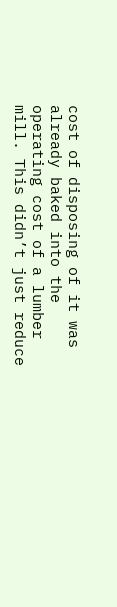cost of disposing of it was already baked into the operating cost of a lumber mill. This didn’t just reduce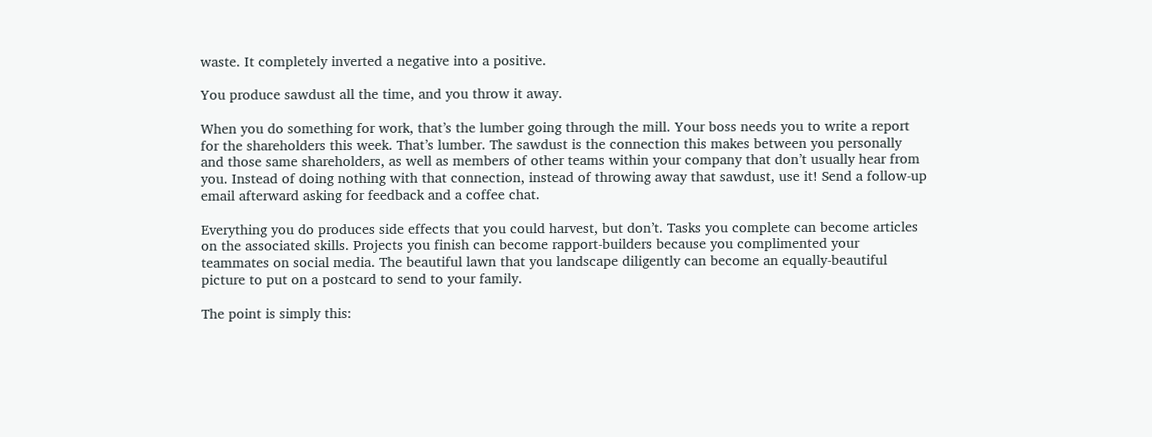waste. It completely inverted a negative into a positive.

You produce sawdust all the time, and you throw it away.

When you do something for work, that’s the lumber going through the mill. Your boss needs you to write a report for the shareholders this week. That’s lumber. The sawdust is the connection this makes between you personally and those same shareholders, as well as members of other teams within your company that don’t usually hear from you. Instead of doing nothing with that connection, instead of throwing away that sawdust, use it! Send a follow-up email afterward asking for feedback and a coffee chat.

Everything you do produces side effects that you could harvest, but don’t. Tasks you complete can become articles on the associated skills. Projects you finish can become rapport-builders because you complimented your teammates on social media. The beautiful lawn that you landscape diligently can become an equally-beautiful picture to put on a postcard to send to your family.

The point is simply this: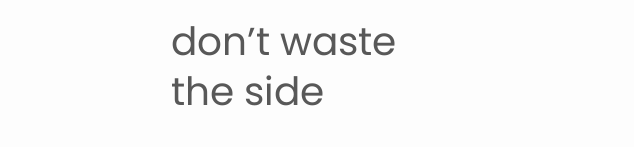don’t waste the side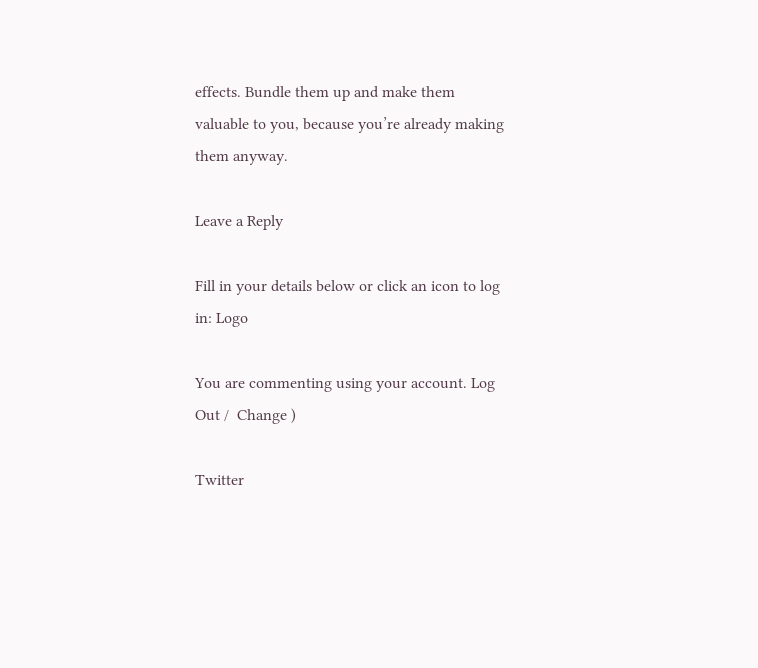effects. Bundle them up and make them valuable to you, because you’re already making them anyway.

Leave a Reply

Fill in your details below or click an icon to log in: Logo

You are commenting using your account. Log Out /  Change )

Twitter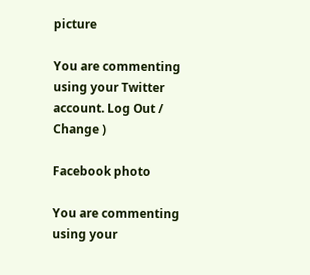picture

You are commenting using your Twitter account. Log Out /  Change )

Facebook photo

You are commenting using your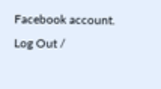Facebook account. Log Out /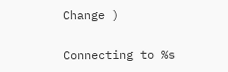Change )

Connecting to %s